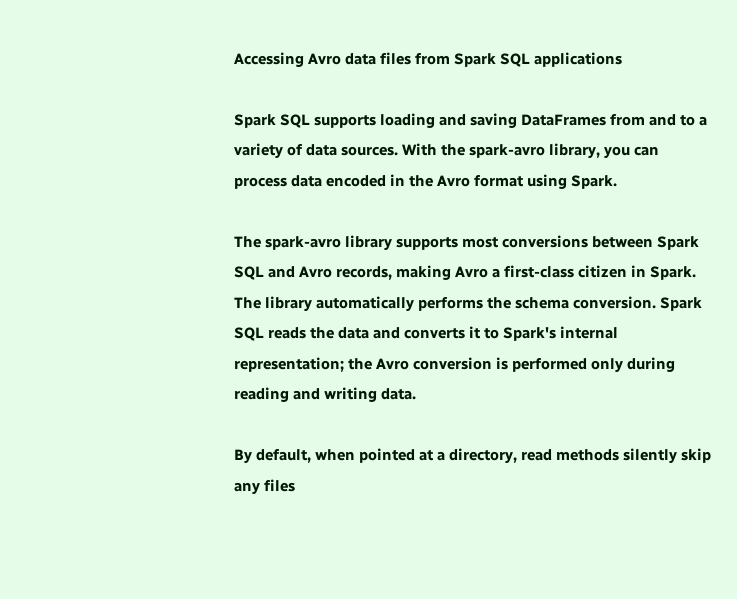Accessing Avro data files from Spark SQL applications

Spark SQL supports loading and saving DataFrames from and to a variety of data sources. With the spark-avro library, you can process data encoded in the Avro format using Spark.

The spark-avro library supports most conversions between Spark SQL and Avro records, making Avro a first-class citizen in Spark. The library automatically performs the schema conversion. Spark SQL reads the data and converts it to Spark's internal representation; the Avro conversion is performed only during reading and writing data.

By default, when pointed at a directory, read methods silently skip any files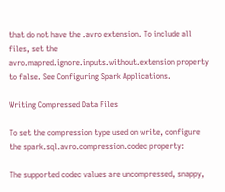that do not have the .avro extension. To include all files, set the avro.mapred.ignore.inputs.without.extension property to false. See Configuring Spark Applications.

Writing Compressed Data Files

To set the compression type used on write, configure the spark.sql.avro.compression.codec property:

The supported codec values are uncompressed, snappy,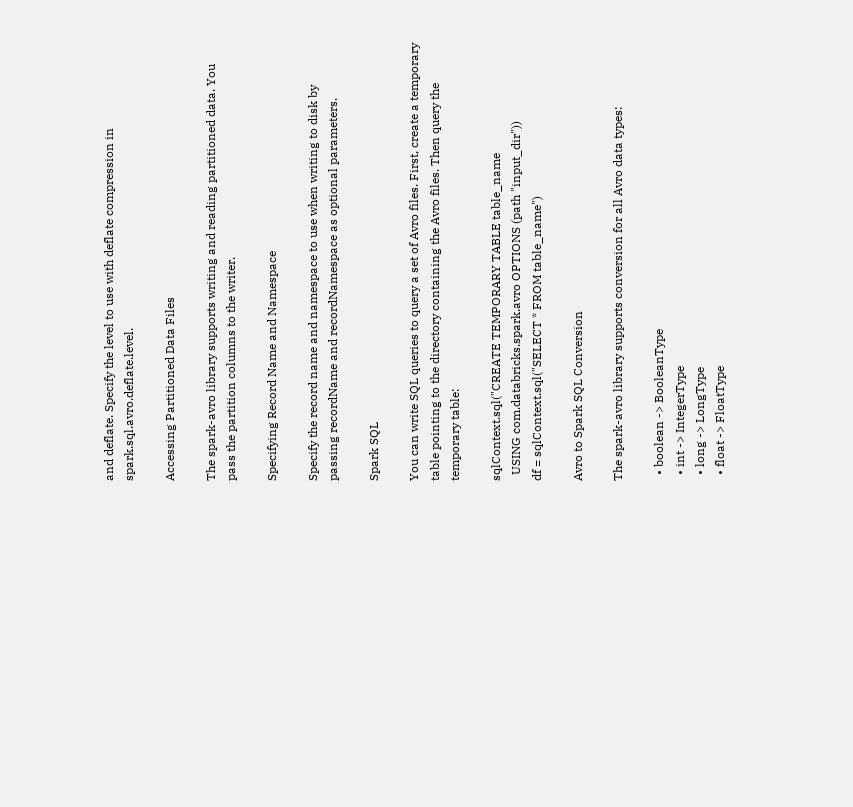and deflate. Specify the level to use with deflate compression in spark.sql.avro.deflate.level.

Accessing Partitioned Data Files

The spark-avro library supports writing and reading partitioned data. You pass the partition columns to the writer.

Specifying Record Name and Namespace

Specify the record name and namespace to use when writing to disk by passing recordName and recordNamespace as optional parameters.

Spark SQL

You can write SQL queries to query a set of Avro files. First, create a temporary table pointing to the directory containing the Avro files. Then query the temporary table:

sqlContext.sql("CREATE TEMPORARY TABLE table_name
  USING com.databricks.spark.avro OPTIONS (path "input_dir"))
df = sqlContext.sql("SELECT * FROM table_name")

Avro to Spark SQL Conversion

The spark-avro library supports conversion for all Avro data types:

  • boolean -> BooleanType
  • int -> IntegerType
  • long -> LongType
  • float -> FloatType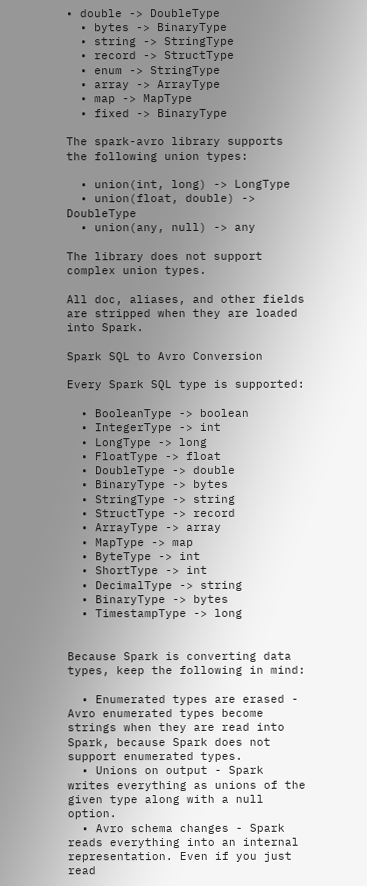• double -> DoubleType
  • bytes -> BinaryType
  • string -> StringType
  • record -> StructType
  • enum -> StringType
  • array -> ArrayType
  • map -> MapType
  • fixed -> BinaryType

The spark-avro library supports the following union types:

  • union(int, long) -> LongType
  • union(float, double) -> DoubleType
  • union(any, null) -> any

The library does not support complex union types.

All doc, aliases, and other fields are stripped when they are loaded into Spark.

Spark SQL to Avro Conversion

Every Spark SQL type is supported:

  • BooleanType -> boolean
  • IntegerType -> int
  • LongType -> long
  • FloatType -> float
  • DoubleType -> double
  • BinaryType -> bytes
  • StringType -> string
  • StructType -> record
  • ArrayType -> array
  • MapType -> map
  • ByteType -> int
  • ShortType -> int
  • DecimalType -> string
  • BinaryType -> bytes
  • TimestampType -> long


Because Spark is converting data types, keep the following in mind:

  • Enumerated types are erased - Avro enumerated types become strings when they are read into Spark, because Spark does not support enumerated types.
  • Unions on output - Spark writes everything as unions of the given type along with a null option.
  • Avro schema changes - Spark reads everything into an internal representation. Even if you just read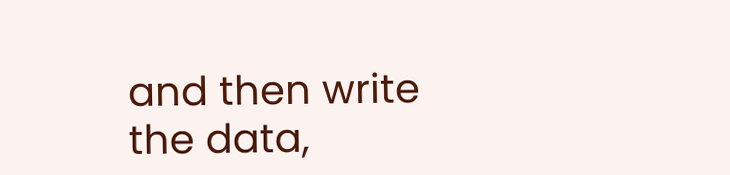and then write the data,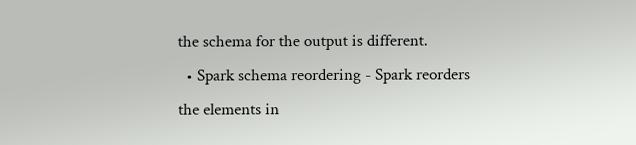the schema for the output is different.
  • Spark schema reordering - Spark reorders the elements in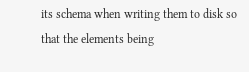its schema when writing them to disk so that the elements being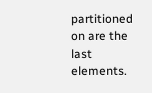partitioned on are the last elements.